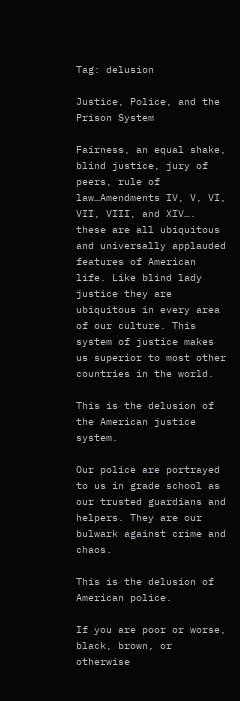Tag: delusion

Justice, Police, and the Prison System

Fairness, an equal shake, blind justice, jury of peers, rule of law…Amendments IV, V, VI, VII, VIII, and XIV…. these are all ubiquitous and universally applauded features of American life. Like blind lady justice they are ubiquitous in every area of our culture. This system of justice makes us superior to most other countries in the world.

This is the delusion of the American justice system.

Our police are portrayed to us in grade school as our trusted guardians and helpers. They are our bulwark against crime and chaos.

This is the delusion of American police.

If you are poor or worse, black, brown, or otherwise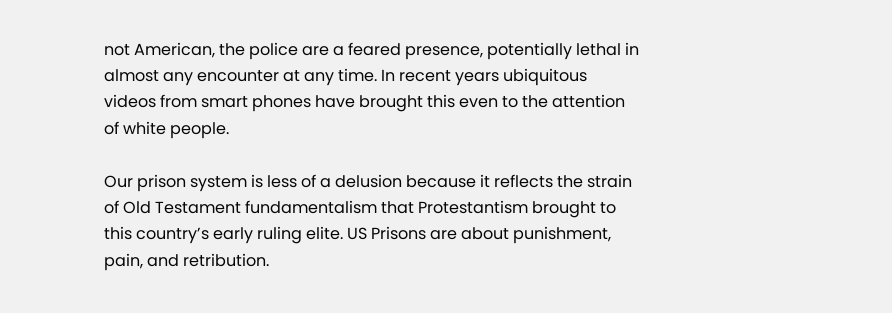not American, the police are a feared presence, potentially lethal in almost any encounter at any time. In recent years ubiquitous videos from smart phones have brought this even to the attention of white people.

Our prison system is less of a delusion because it reflects the strain of Old Testament fundamentalism that Protestantism brought to this country’s early ruling elite. US Prisons are about punishment, pain, and retribution.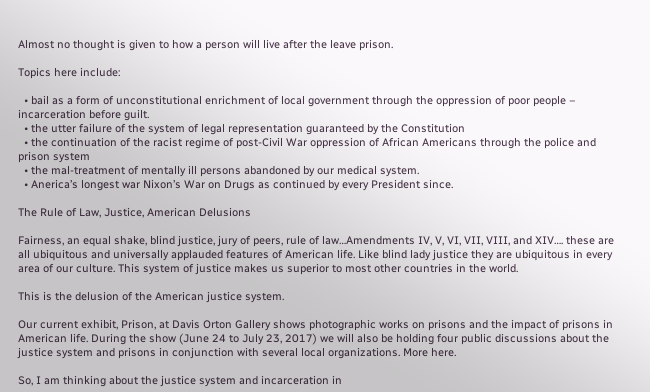Almost no thought is given to how a person will live after the leave prison.

Topics here include:

  • bail as a form of unconstitutional enrichment of local government through the oppression of poor people – incarceration before guilt.
  • the utter failure of the system of legal representation guaranteed by the Constitution
  • the continuation of the racist regime of post-Civil War oppression of African Americans through the police and prison system
  • the mal-treatment of mentally ill persons abandoned by our medical system.
  • Anerica’s longest war Nixon’s War on Drugs as continued by every President since.

The Rule of Law, Justice, American Delusions

Fairness, an equal shake, blind justice, jury of peers, rule of law…Amendments IV, V, VI, VII, VIII, and XIV…. these are all ubiquitous and universally applauded features of American life. Like blind lady justice they are ubiquitous in every area of our culture. This system of justice makes us superior to most other countries in the world.

This is the delusion of the American justice system.

Our current exhibit, Prison, at Davis Orton Gallery shows photographic works on prisons and the impact of prisons in American life. During the show (June 24 to July 23, 2017) we will also be holding four public discussions about the justice system and prisons in conjunction with several local organizations. More here.

So, I am thinking about the justice system and incarceration in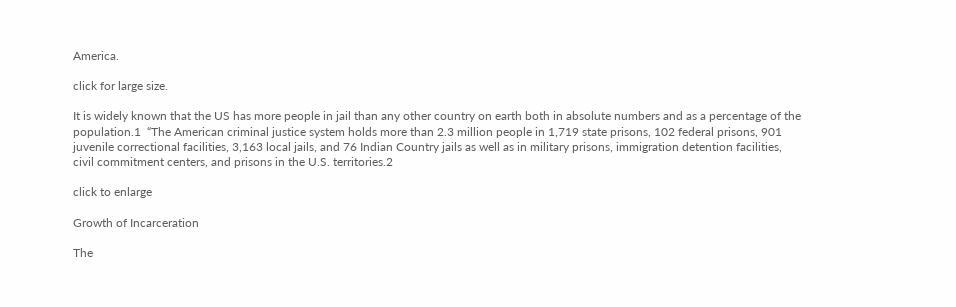America.

click for large size.

It is widely known that the US has more people in jail than any other country on earth both in absolute numbers and as a percentage of the population.1  “The American criminal justice system holds more than 2.3 million people in 1,719 state prisons, 102 federal prisons, 901 juvenile correctional facilities, 3,163 local jails, and 76 Indian Country jails as well as in military prisons, immigration detention facilities, civil commitment centers, and prisons in the U.S. territories.2

click to enlarge

Growth of Incarceration

The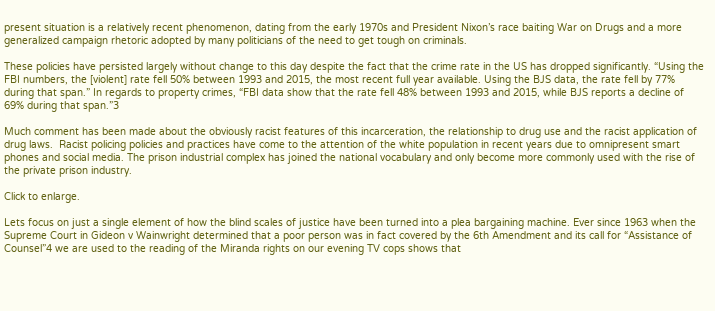present situation is a relatively recent phenomenon, dating from the early 1970s and President Nixon’s race baiting War on Drugs and a more generalized campaign rhetoric adopted by many politicians of the need to get tough on criminals.

These policies have persisted largely without change to this day despite the fact that the crime rate in the US has dropped significantly. “Using the FBI numbers, the [violent] rate fell 50% between 1993 and 2015, the most recent full year available. Using the BJS data, the rate fell by 77% during that span.” In regards to property crimes, “FBI data show that the rate fell 48% between 1993 and 2015, while BJS reports a decline of 69% during that span.”3

Much comment has been made about the obviously racist features of this incarceration, the relationship to drug use and the racist application of drug laws.  Racist policing policies and practices have come to the attention of the white population in recent years due to omnipresent smart phones and social media. The prison industrial complex has joined the national vocabulary and only become more commonly used with the rise of the private prison industry.

Click to enlarge.

Lets focus on just a single element of how the blind scales of justice have been turned into a plea bargaining machine. Ever since 1963 when the Supreme Court in Gideon v Wainwright determined that a poor person was in fact covered by the 6th Amendment and its call for “Assistance of Counsel”4 we are used to the reading of the Miranda rights on our evening TV cops shows that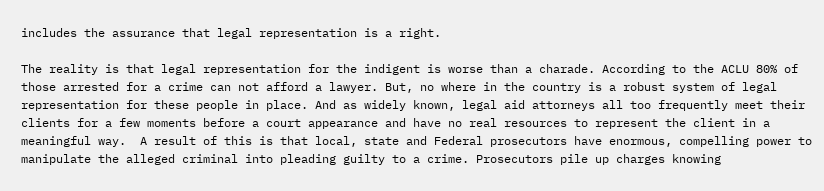includes the assurance that legal representation is a right.

The reality is that legal representation for the indigent is worse than a charade. According to the ACLU 80% of those arrested for a crime can not afford a lawyer. But, no where in the country is a robust system of legal representation for these people in place. And as widely known, legal aid attorneys all too frequently meet their clients for a few moments before a court appearance and have no real resources to represent the client in a meaningful way.  A result of this is that local, state and Federal prosecutors have enormous, compelling power to manipulate the alleged criminal into pleading guilty to a crime. Prosecutors pile up charges knowing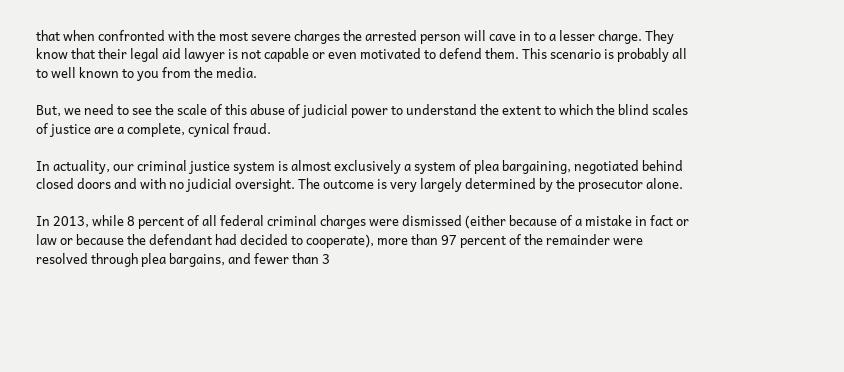that when confronted with the most severe charges the arrested person will cave in to a lesser charge. They know that their legal aid lawyer is not capable or even motivated to defend them. This scenario is probably all to well known to you from the media.

But, we need to see the scale of this abuse of judicial power to understand the extent to which the blind scales of justice are a complete, cynical fraud.

In actuality, our criminal justice system is almost exclusively a system of plea bargaining, negotiated behind closed doors and with no judicial oversight. The outcome is very largely determined by the prosecutor alone.

In 2013, while 8 percent of all federal criminal charges were dismissed (either because of a mistake in fact or law or because the defendant had decided to cooperate), more than 97 percent of the remainder were resolved through plea bargains, and fewer than 3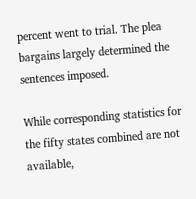percent went to trial. The plea bargains largely determined the sentences imposed.

While corresponding statistics for the fifty states combined are not available,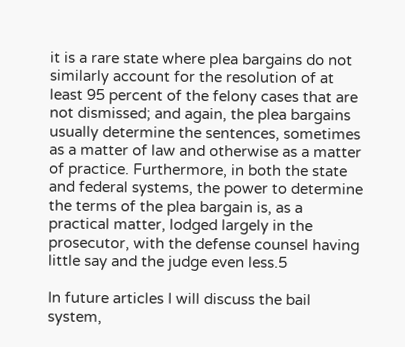it is a rare state where plea bargains do not similarly account for the resolution of at least 95 percent of the felony cases that are not dismissed; and again, the plea bargains usually determine the sentences, sometimes as a matter of law and otherwise as a matter of practice. Furthermore, in both the state and federal systems, the power to determine the terms of the plea bargain is, as a practical matter, lodged largely in the prosecutor, with the defense counsel having little say and the judge even less.5

In future articles I will discuss the bail system,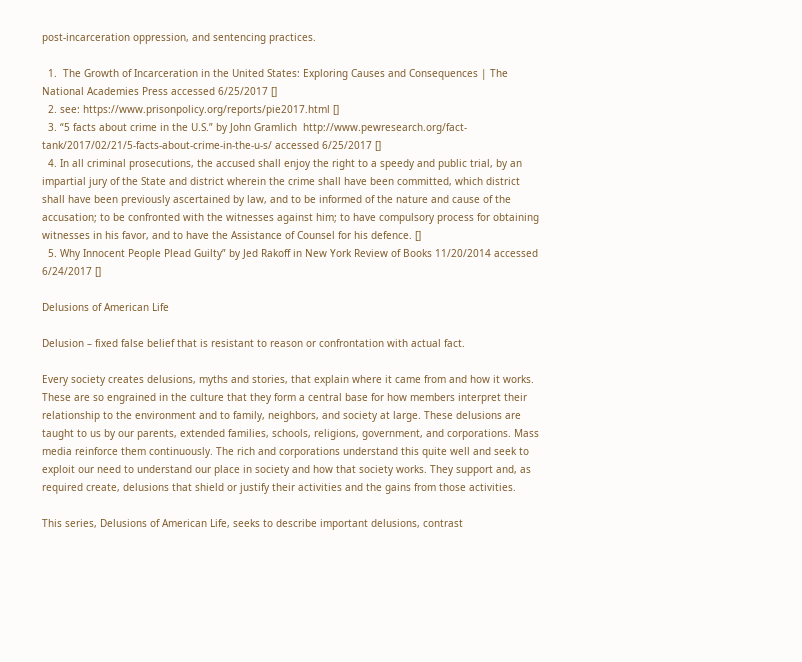post-incarceration oppression, and sentencing practices.

  1.  The Growth of Incarceration in the United States: Exploring Causes and Consequences | The National Academies Press accessed 6/25/2017 []
  2. see: https://www.prisonpolicy.org/reports/pie2017.html []
  3. “5 facts about crime in the U.S.” by John Gramlich  http://www.pewresearch.org/fact-tank/2017/02/21/5-facts-about-crime-in-the-u-s/ accessed 6/25/2017 []
  4. In all criminal prosecutions, the accused shall enjoy the right to a speedy and public trial, by an impartial jury of the State and district wherein the crime shall have been committed, which district shall have been previously ascertained by law, and to be informed of the nature and cause of the accusation; to be confronted with the witnesses against him; to have compulsory process for obtaining witnesses in his favor, and to have the Assistance of Counsel for his defence. []
  5. Why Innocent People Plead Guilty” by Jed Rakoff in New York Review of Books 11/20/2014 accessed 6/24/2017 []

Delusions of American Life

Delusion – fixed false belief that is resistant to reason or confrontation with actual fact.

Every society creates delusions, myths and stories, that explain where it came from and how it works. These are so engrained in the culture that they form a central base for how members interpret their relationship to the environment and to family, neighbors, and society at large. These delusions are taught to us by our parents, extended families, schools, religions, government, and corporations. Mass media reinforce them continuously. The rich and corporations understand this quite well and seek to exploit our need to understand our place in society and how that society works. They support and, as required create, delusions that shield or justify their activities and the gains from those activities.

This series, Delusions of American Life, seeks to describe important delusions, contrast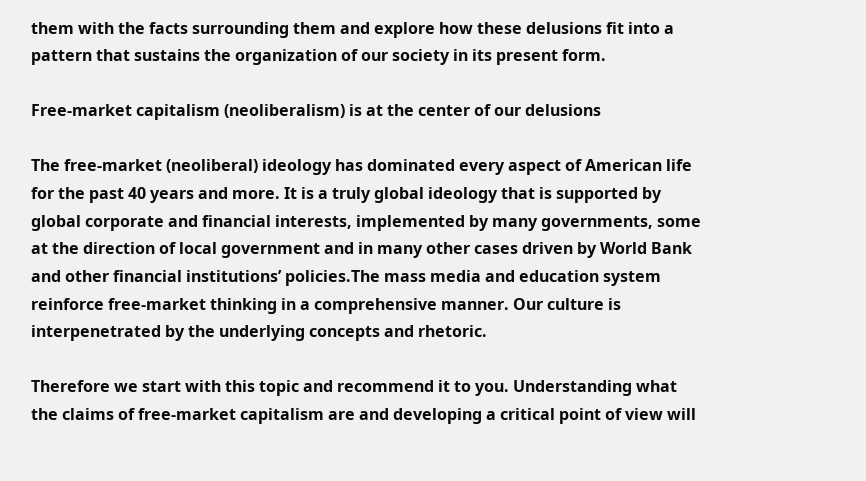them with the facts surrounding them and explore how these delusions fit into a pattern that sustains the organization of our society in its present form.

Free-market capitalism (neoliberalism) is at the center of our delusions

The free-market (neoliberal) ideology has dominated every aspect of American life for the past 40 years and more. It is a truly global ideology that is supported by global corporate and financial interests, implemented by many governments, some at the direction of local government and in many other cases driven by World Bank and other financial institutions’ policies.The mass media and education system reinforce free-market thinking in a comprehensive manner. Our culture is interpenetrated by the underlying concepts and rhetoric.

Therefore we start with this topic and recommend it to you. Understanding what the claims of free-market capitalism are and developing a critical point of view will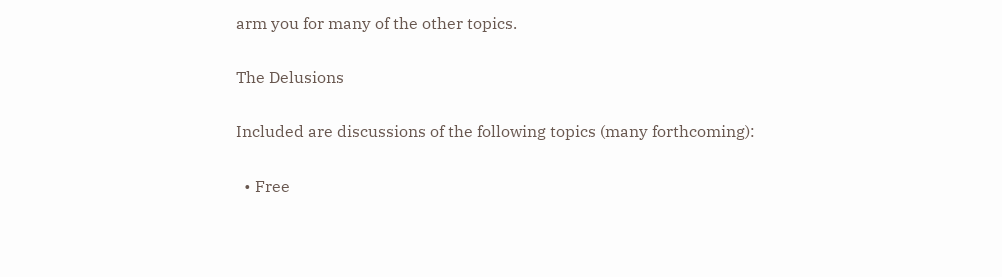arm you for many of the other topics.

The Delusions

Included are discussions of the following topics (many forthcoming):

  • Free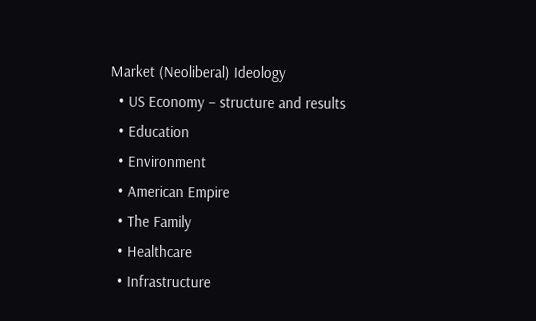Market (Neoliberal) Ideology
  • US Economy – structure and results
  • Education
  • Environment
  • American Empire
  • The Family
  • Healthcare
  • Infrastructure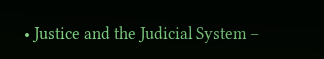• Justice and the Judicial System –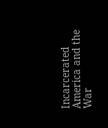Incarcerated America and the War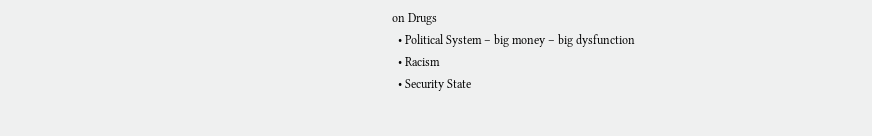on Drugs
  • Political System – big money – big dysfunction
  • Racism
  • Security State